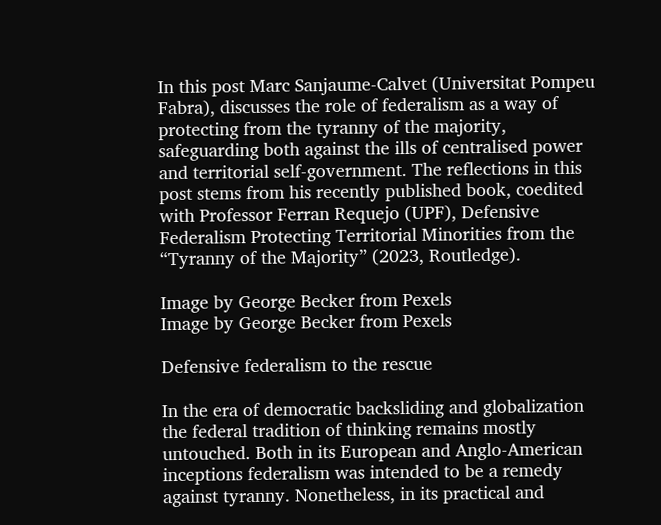In this post Marc Sanjaume-Calvet (Universitat Pompeu Fabra), discusses the role of federalism as a way of protecting from the tyranny of the majority, safeguarding both against the ills of centralised power and territorial self-government. The reflections in this post stems from his recently published book, coedited with Professor Ferran Requejo (UPF), Defensive Federalism Protecting Territorial Minorities from the “Tyranny of the Majority” (2023, Routledge).

Image by George Becker from Pexels
Image by George Becker from Pexels

Defensive federalism to the rescue

In the era of democratic backsliding and globalization the federal tradition of thinking remains mostly untouched. Both in its European and Anglo-American inceptions federalism was intended to be a remedy against tyranny. Nonetheless, in its practical and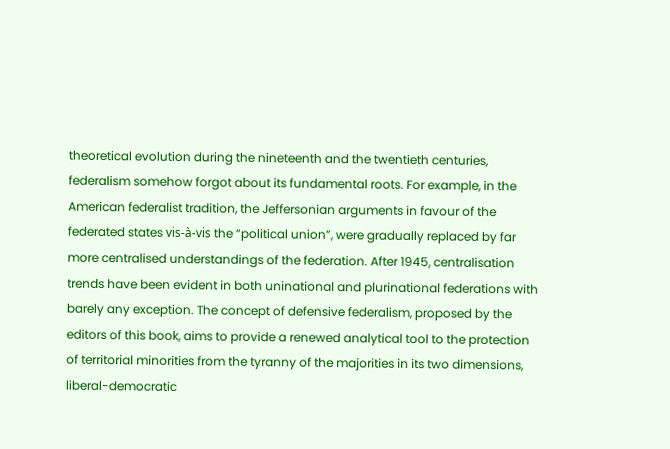theoretical evolution during the nineteenth and the twentieth centuries, federalism somehow forgot about its fundamental roots. For example, in the American federalist tradition, the Jeffersonian arguments in favour of the federated states vis-à-vis the “political union”, were gradually replaced by far more centralised understandings of the federation. After 1945, centralisation trends have been evident in both uninational and plurinational federations with barely any exception. The concept of defensive federalism, proposed by the editors of this book, aims to provide a renewed analytical tool to the protection of territorial minorities from the tyranny of the majorities in its two dimensions, liberal-democratic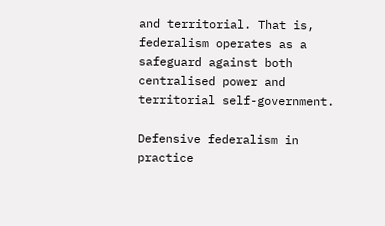and territorial. That is, federalism operates as a safeguard against both centralised power and territorial self-government.

Defensive federalism in practice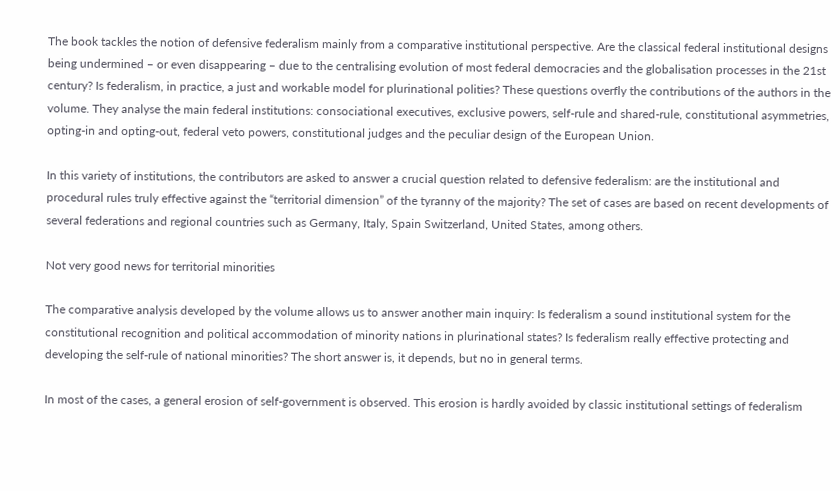The book tackles the notion of defensive federalism mainly from a comparative institutional perspective. Are the classical federal institutional designs being undermined – or even disappearing – due to the centralising evolution of most federal democracies and the globalisation processes in the 21st century? Is federalism, in practice, a just and workable model for plurinational polities? These questions overfly the contributions of the authors in the volume. They analyse the main federal institutions: consociational executives, exclusive powers, self-rule and shared-rule, constitutional asymmetries, opting-in and opting-out, federal veto powers, constitutional judges and the peculiar design of the European Union.

In this variety of institutions, the contributors are asked to answer a crucial question related to defensive federalism: are the institutional and procedural rules truly effective against the “territorial dimension” of the tyranny of the majority? The set of cases are based on recent developments of several federations and regional countries such as Germany, Italy, Spain Switzerland, United States, among others.

Not very good news for territorial minorities

The comparative analysis developed by the volume allows us to answer another main inquiry: Is federalism a sound institutional system for the constitutional recognition and political accommodation of minority nations in plurinational states? Is federalism really effective protecting and developing the self-rule of national minorities? The short answer is, it depends, but no in general terms.

In most of the cases, a general erosion of self-government is observed. This erosion is hardly avoided by classic institutional settings of federalism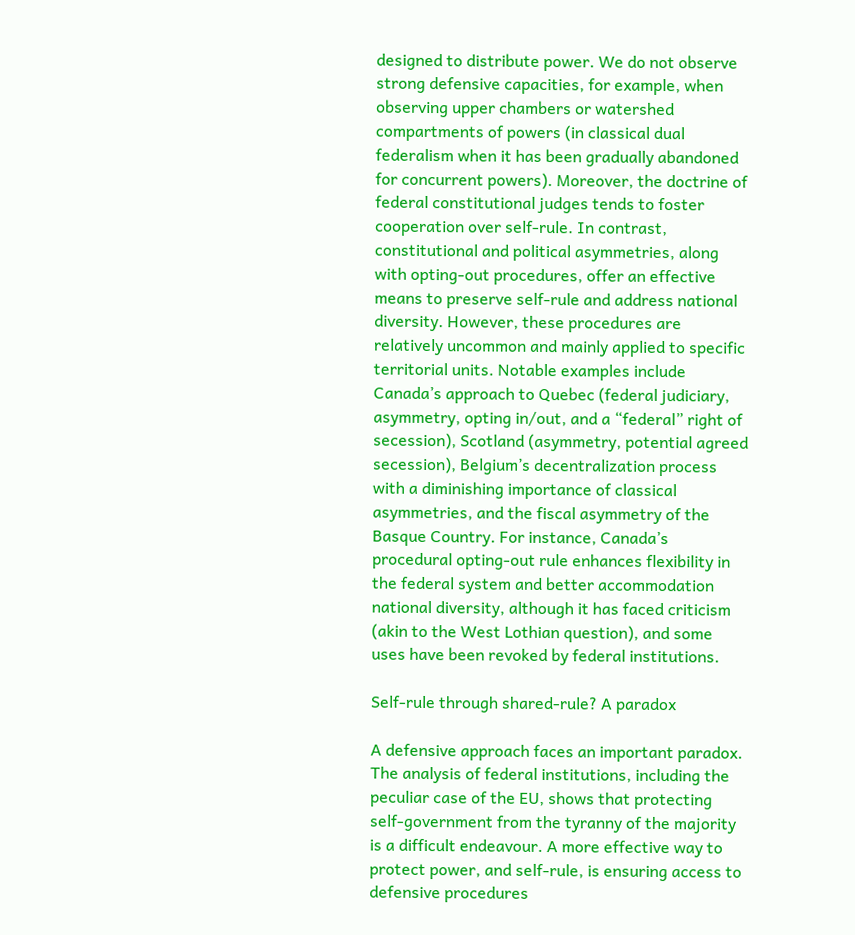designed to distribute power. We do not observe strong defensive capacities, for example, when observing upper chambers or watershed compartments of powers (in classical dual federalism when it has been gradually abandoned for concurrent powers). Moreover, the doctrine of federal constitutional judges tends to foster cooperation over self-rule. In contrast, constitutional and political asymmetries, along with opting-out procedures, offer an effective means to preserve self-rule and address national diversity. However, these procedures are relatively uncommon and mainly applied to specific territorial units. Notable examples include Canada’s approach to Quebec (federal judiciary, asymmetry, opting in/out, and a “federal” right of secession), Scotland (asymmetry, potential agreed secession), Belgium’s decentralization process with a diminishing importance of classical asymmetries, and the fiscal asymmetry of the Basque Country. For instance, Canada’s procedural opting-out rule enhances flexibility in the federal system and better accommodation national diversity, although it has faced criticism (akin to the West Lothian question), and some uses have been revoked by federal institutions.

Self-rule through shared-rule? A paradox

A defensive approach faces an important paradox. The analysis of federal institutions, including the peculiar case of the EU, shows that protecting self-government from the tyranny of the majority is a difficult endeavour. A more effective way to protect power, and self-rule, is ensuring access to defensive procedures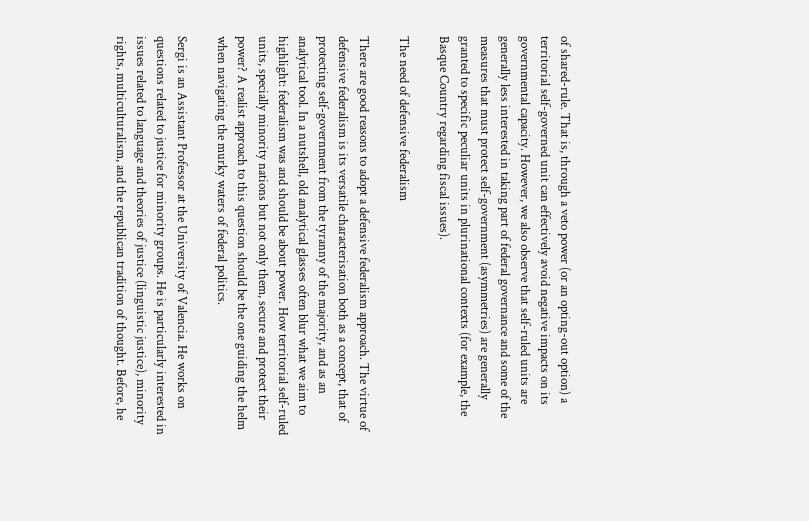of shared-rule. That is, through a veto power (or an opting-out option) a territorial self-governed unit can effectively avoid negative impacts on its governmental capacity. However, we also observe that self-ruled units are generally less interested in taking part of federal governance and some of the measures that must protect self-government (asymmetries) are generally granted to specific peculiar units in plurinational contexts (for example, the Basque Country regarding fiscal issues).

The need of defensive federalism

There are good reasons to adopt a defensive federalism approach. The virtue of defensive federalism is its versatile characterisation both as a concept, that of protecting self-government from the tyranny of the majority, and as an analytical tool. In a nutshell, old analytical glasses often blur what we aim to highlight: federalism was and should be about power. How territorial self-ruled units, specially minority nations but not only them, secure and protect their power? A realist approach to this question should be the one guiding the helm when navigating the murky waters of federal politics.

Sergi is an Assistant Professor at the University of Valencia. He works on questions related to justice for minority groups. He is particularly interested in issues related to language and theories of justice (linguistic justice), minority rights, multiculturalism, and the republican tradition of thought. Before, he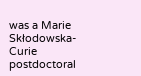was a Marie Skłodowska-Curie postdoctoral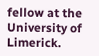fellow at the University of Limerick.